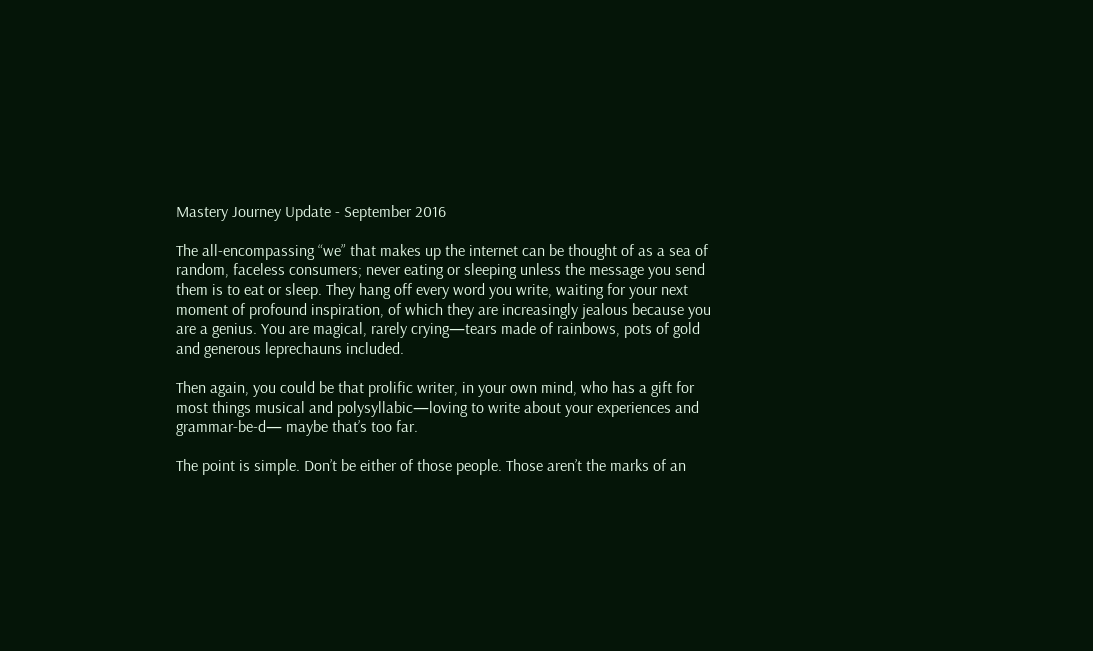Mastery Journey Update - September 2016

The all-encompassing “we” that makes up the internet can be thought of as a sea of random, faceless consumers; never eating or sleeping unless the message you send them is to eat or sleep. They hang off every word you write, waiting for your next moment of profound inspiration, of which they are increasingly jealous because you are a genius. You are magical, rarely crying—tears made of rainbows, pots of gold and generous leprechauns included.

Then again, you could be that prolific writer, in your own mind, who has a gift for most things musical and polysyllabic—loving to write about your experiences and grammar-be-d— maybe that’s too far.

The point is simple. Don’t be either of those people. Those aren’t the marks of an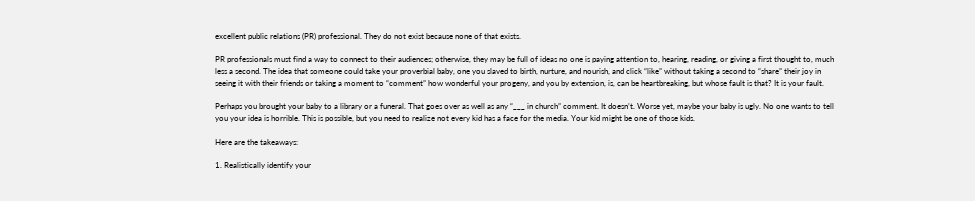excellent public relations (PR) professional. They do not exist because none of that exists.

PR professionals must find a way to connect to their audiences; otherwise, they may be full of ideas no one is paying attention to, hearing, reading, or giving a first thought to, much less a second. The idea that someone could take your proverbial baby, one you slaved to birth, nurture, and nourish, and click “like” without taking a second to “share” their joy in seeing it with their friends or taking a moment to “comment” how wonderful your progeny, and you by extension, is, can be heartbreaking, but whose fault is that? It is your fault.

Perhaps you brought your baby to a library or a funeral. That goes over as well as any “___ in church” comment. It doesn’t. Worse yet, maybe your baby is ugly. No one wants to tell you your idea is horrible. This is possible, but you need to realize not every kid has a face for the media. Your kid might be one of those kids.

Here are the takeaways:

1. Realistically identify your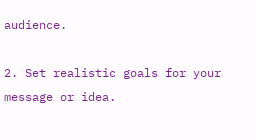audience.

2. Set realistic goals for your message or idea.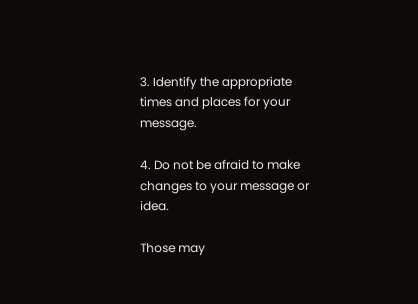3. Identify the appropriate times and places for your message.

4. Do not be afraid to make changes to your message or idea.

Those may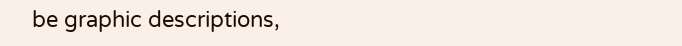be graphic descriptions,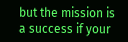but the mission is a success if your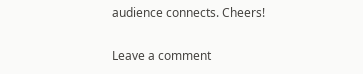audience connects. Cheers!

Leave a comment